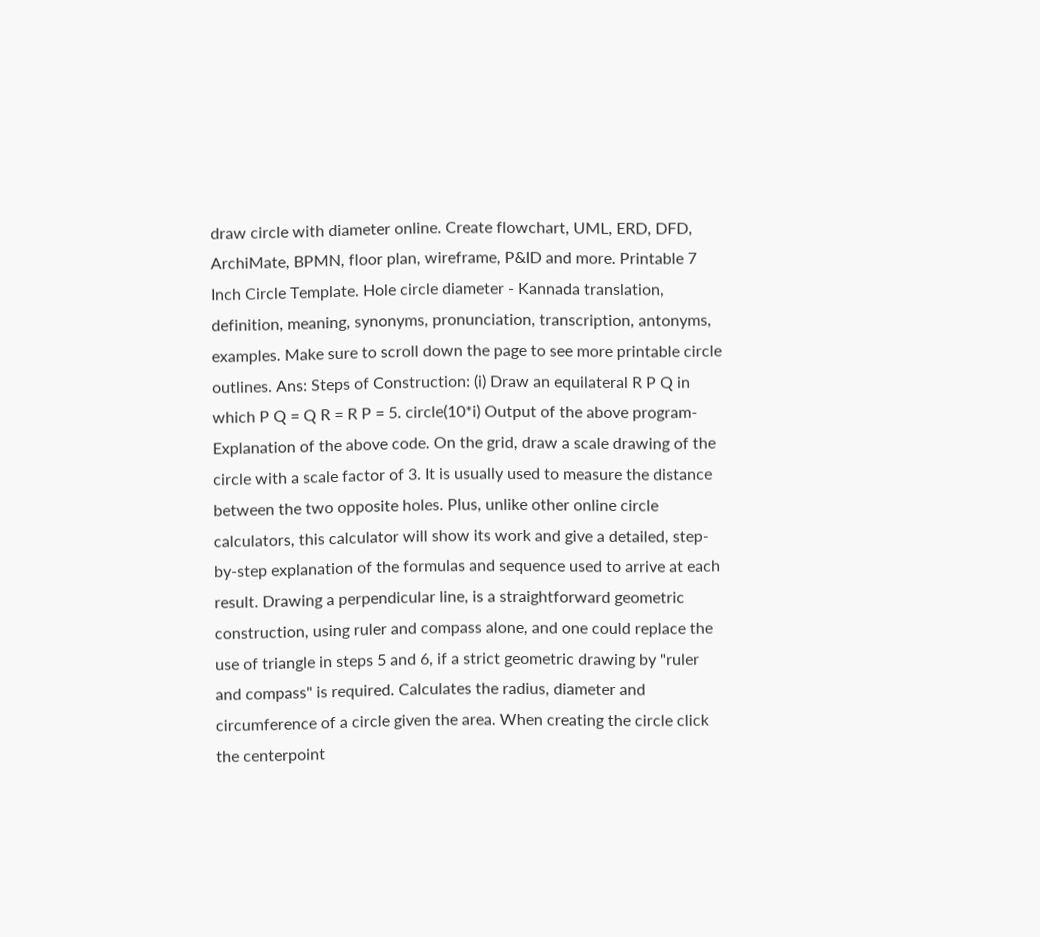draw circle with diameter online. Create flowchart, UML, ERD, DFD, ArchiMate, BPMN, floor plan, wireframe, P&ID and more. Printable 7 Inch Circle Template. Hole circle diameter - Kannada translation, definition, meaning, synonyms, pronunciation, transcription, antonyms, examples. Make sure to scroll down the page to see more printable circle outlines. Ans: Steps of Construction: (i) Draw an equilateral R P Q in which P Q = Q R = R P = 5. circle(10*i) Output of the above program-Explanation of the above code. On the grid, draw a scale drawing of the circle with a scale factor of 3. It is usually used to measure the distance between the two opposite holes. Plus, unlike other online circle calculators, this calculator will show its work and give a detailed, step-by-step explanation of the formulas and sequence used to arrive at each result. Drawing a perpendicular line, is a straightforward geometric construction, using ruler and compass alone, and one could replace the use of triangle in steps 5 and 6, if a strict geometric drawing by "ruler and compass" is required. Calculates the radius, diameter and circumference of a circle given the area. When creating the circle click the centerpoint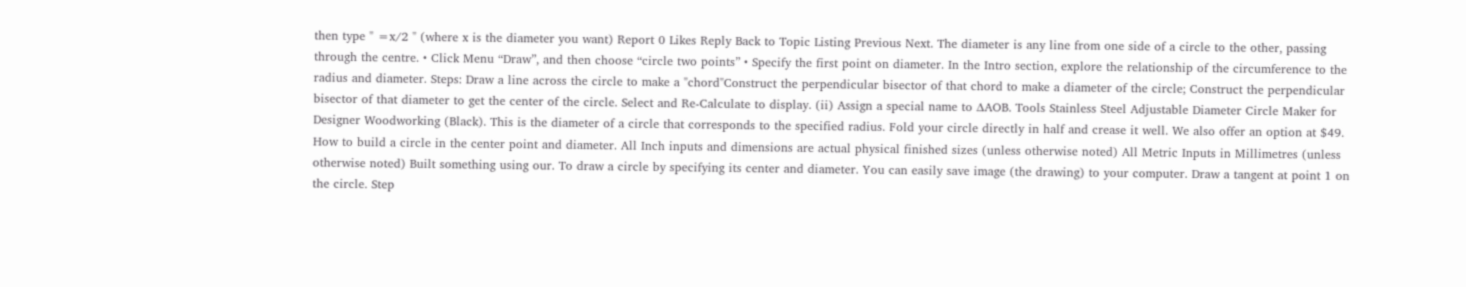then type " =x/2 " (where x is the diameter you want) Report 0 Likes Reply Back to Topic Listing Previous Next. The diameter is any line from one side of a circle to the other, passing through the centre. • Click Menu “Draw”, and then choose “circle two points” • Specify the first point on diameter. In the Intro section, explore the relationship of the circumference to the radius and diameter. Steps: Draw a line across the circle to make a "chord"Construct the perpendicular bisector of that chord to make a diameter of the circle; Construct the perpendicular bisector of that diameter to get the center of the circle. Select and Re-Calculate to display. (ii) Assign a special name to ∆AOB. Tools Stainless Steel Adjustable Diameter Circle Maker for Designer Woodworking (Black). This is the diameter of a circle that corresponds to the specified radius. Fold your circle directly in half and crease it well. We also offer an option at $49. How to build a circle in the center point and diameter. All Inch inputs and dimensions are actual physical finished sizes (unless otherwise noted) All Metric Inputs in Millimetres (unless otherwise noted) Built something using our. To draw a circle by specifying its center and diameter. You can easily save image (the drawing) to your computer. Draw a tangent at point 1 on the circle. Step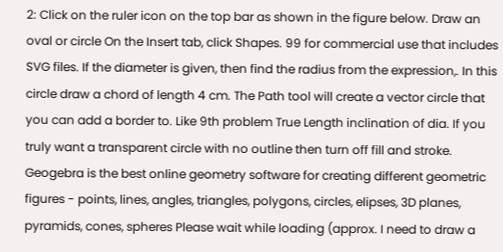2: Click on the ruler icon on the top bar as shown in the figure below. Draw an oval or circle On the Insert tab, click Shapes. 99 for commercial use that includes SVG files. If the diameter is given, then find the radius from the expression,. In this circle draw a chord of length 4 cm. The Path tool will create a vector circle that you can add a border to. Like 9th problem True Length inclination of dia. If you truly want a transparent circle with no outline then turn off fill and stroke. Geogebra is the best online geometry software for creating different geometric figures - points, lines, angles, triangles, polygons, circles, elipses, 3D planes, pyramids, cones, spheres Please wait while loading (approx. I need to draw a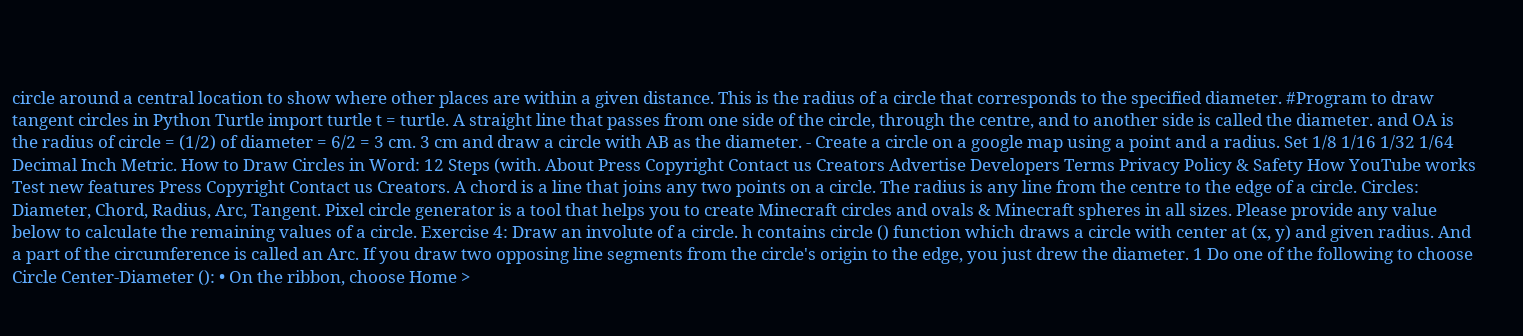circle around a central location to show where other places are within a given distance. This is the radius of a circle that corresponds to the specified diameter. #Program to draw tangent circles in Python Turtle import turtle t = turtle. A straight line that passes from one side of the circle, through the centre, and to another side is called the diameter. and OA is the radius of circle = (1/2) of diameter = 6/2 = 3 cm. 3 cm and draw a circle with AB as the diameter. - Create a circle on a google map using a point and a radius. Set 1/8 1/16 1/32 1/64 Decimal Inch Metric. How to Draw Circles in Word: 12 Steps (with. About Press Copyright Contact us Creators Advertise Developers Terms Privacy Policy & Safety How YouTube works Test new features Press Copyright Contact us Creators. A chord is a line that joins any two points on a circle. The radius is any line from the centre to the edge of a circle. Circles: Diameter, Chord, Radius, Arc, Tangent. Pixel circle generator is a tool that helps you to create Minecraft circles and ovals & Minecraft spheres in all sizes. Please provide any value below to calculate the remaining values of a circle. Exercise 4: Draw an involute of a circle. h contains circle () function which draws a circle with center at (x, y) and given radius. And a part of the circumference is called an Arc. If you draw two opposing line segments from the circle's origin to the edge, you just drew the diameter. 1 Do one of the following to choose Circle Center-Diameter (): • On the ribbon, choose Home >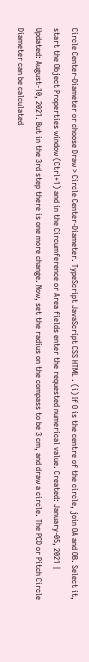Circle Center-Diameter or choose Draw > Circle Center-Diameter. TypeScript JavaScript CSS HTML . (i) If O is the centre of the circle, join OA and OB. Select it, start the Object Properties window (Ctrl+1) and in the Circumference or Area fields enter the requested numerical value. Created: January-05, 2021 | Updated: August-10, 2021. But in the 3rd step there is one more change. Now, set the radius on the compass to be 3 cm, and draw a circle. The PCD or Pitch Circle Diameter can be calculated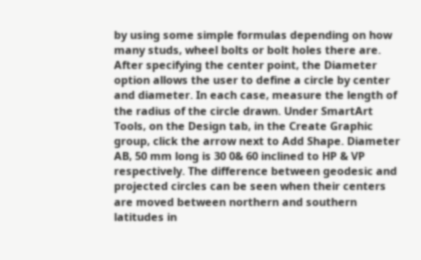by using some simple formulas depending on how many studs, wheel bolts or bolt holes there are. After specifying the center point, the Diameter option allows the user to define a circle by center and diameter. In each case, measure the length of the radius of the circle drawn. Under SmartArt Tools, on the Design tab, in the Create Graphic group, click the arrow next to Add Shape. Diameter AB, 50 mm long is 30 0& 60 inclined to HP & VP respectively. The difference between geodesic and projected circles can be seen when their centers are moved between northern and southern latitudes in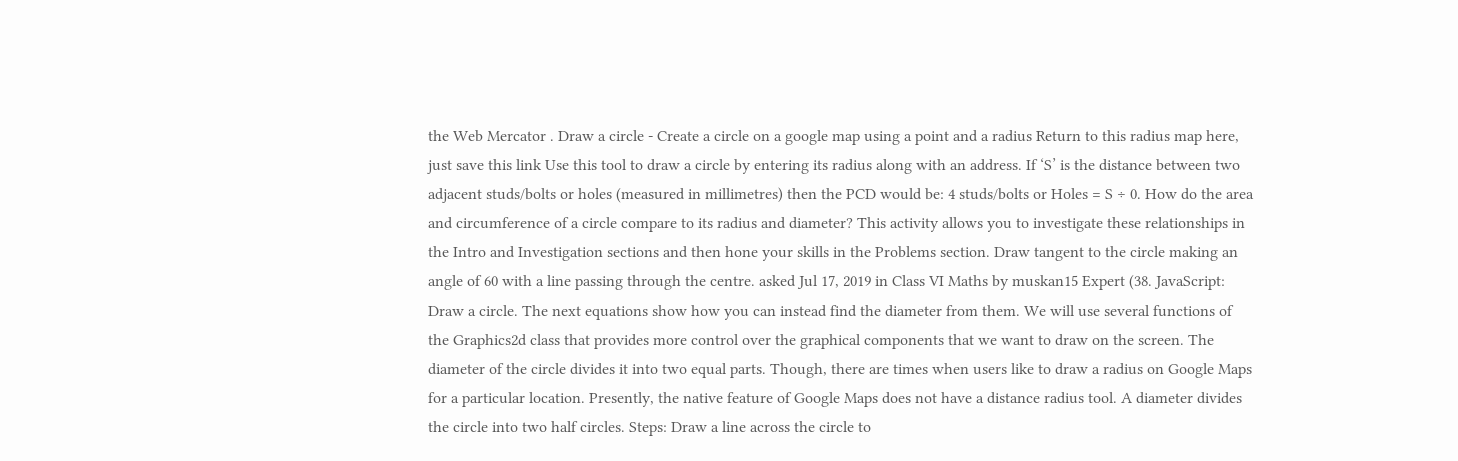the Web Mercator . Draw a circle - Create a circle on a google map using a point and a radius Return to this radius map here, just save this link Use this tool to draw a circle by entering its radius along with an address. If ‘S’ is the distance between two adjacent studs/bolts or holes (measured in millimetres) then the PCD would be: 4 studs/bolts or Holes = S ÷ 0. How do the area and circumference of a circle compare to its radius and diameter? This activity allows you to investigate these relationships in the Intro and Investigation sections and then hone your skills in the Problems section. Draw tangent to the circle making an angle of 60 with a line passing through the centre. asked Jul 17, 2019 in Class VI Maths by muskan15 Expert (38. JavaScript: Draw a circle. The next equations show how you can instead find the diameter from them. We will use several functions of the Graphics2d class that provides more control over the graphical components that we want to draw on the screen. The diameter of the circle divides it into two equal parts. Though, there are times when users like to draw a radius on Google Maps for a particular location. Presently, the native feature of Google Maps does not have a distance radius tool. A diameter divides the circle into two half circles. Steps: Draw a line across the circle to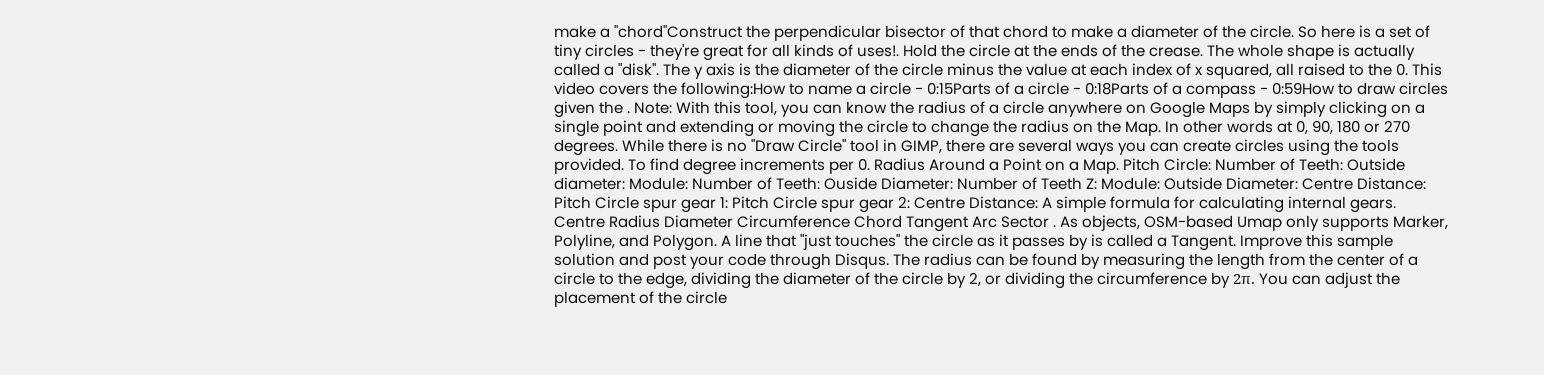make a "chord"Construct the perpendicular bisector of that chord to make a diameter of the circle. So here is a set of tiny circles - they're great for all kinds of uses!. Hold the circle at the ends of the crease. The whole shape is actually called a "disk". The y axis is the diameter of the circle minus the value at each index of x squared, all raised to the 0. This video covers the following:How to name a circle - 0:15Parts of a circle - 0:18Parts of a compass - 0:59How to draw circles given the . Note: With this tool, you can know the radius of a circle anywhere on Google Maps by simply clicking on a single point and extending or moving the circle to change the radius on the Map. In other words at 0, 90, 180 or 270 degrees. While there is no "Draw Circle" tool in GIMP, there are several ways you can create circles using the tools provided. To find degree increments per 0. Radius Around a Point on a Map. Pitch Circle: Number of Teeth: Outside diameter: Module: Number of Teeth: Ouside Diameter: Number of Teeth Z: Module: Outside Diameter: Centre Distance: Pitch Circle spur gear 1: Pitch Circle spur gear 2: Centre Distance: A simple formula for calculating internal gears. Centre Radius Diameter Circumference Chord Tangent Arc Sector . As objects, OSM-based Umap only supports Marker, Polyline, and Polygon. A line that "just touches" the circle as it passes by is called a Tangent. Improve this sample solution and post your code through Disqus. The radius can be found by measuring the length from the center of a circle to the edge, dividing the diameter of the circle by 2, or dividing the circumference by 2π. You can adjust the placement of the circle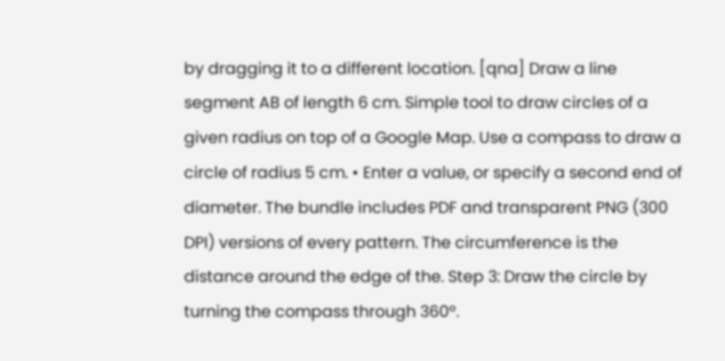by dragging it to a different location. [qna] Draw a line segment AB of length 6 cm. Simple tool to draw circles of a given radius on top of a Google Map. Use a compass to draw a circle of radius 5 cm. • Enter a value, or specify a second end of diameter. The bundle includes PDF and transparent PNG (300 DPI) versions of every pattern. The circumference is the distance around the edge of the. Step 3: Draw the circle by turning the compass through 360º.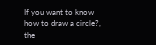If you want to know how to draw a circle?, the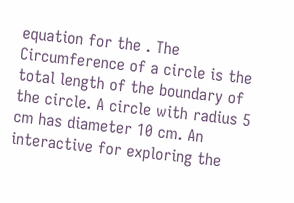equation for the . The Circumference of a circle is the total length of the boundary of the circle. A circle with radius 5 cm has diameter 10 cm. An interactive for exploring the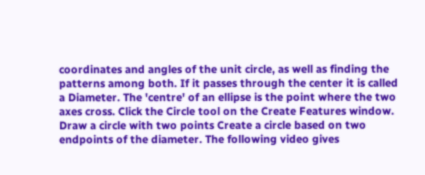coordinates and angles of the unit circle, as well as finding the patterns among both. If it passes through the center it is called a Diameter. The 'centre' of an ellipse is the point where the two axes cross. Click the Circle tool on the Create Features window. Draw a circle with two points Create a circle based on two endpoints of the diameter. The following video gives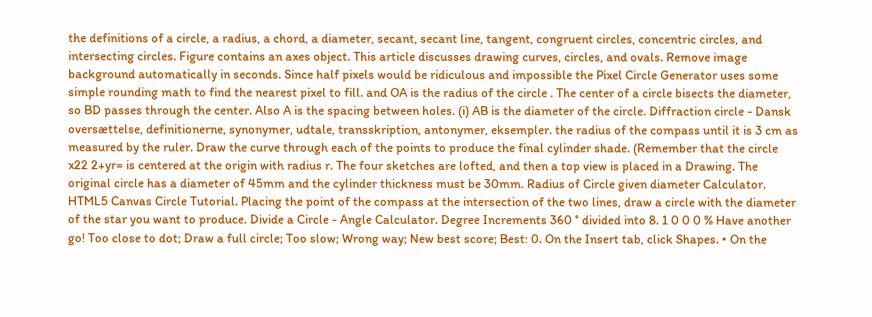the definitions of a circle, a radius, a chord, a diameter, secant, secant line, tangent, congruent circles, concentric circles, and intersecting circles. Figure contains an axes object. This article discusses drawing curves, circles, and ovals. Remove image background automatically in seconds. Since half pixels would be ridiculous and impossible the Pixel Circle Generator uses some simple rounding math to find the nearest pixel to fill. and OA is the radius of the circle . The center of a circle bisects the diameter, so BD passes through the center. Also A is the spacing between holes. (i) AB is the diameter of the circle. Diffraction circle - Dansk oversættelse, definitionerne, synonymer, udtale, transskription, antonymer, eksempler. the radius of the compass until it is 3 cm as measured by the ruler. Draw the curve through each of the points to produce the final cylinder shade. (Remember that the circle x22 2+yr= is centered at the origin with radius r. The four sketches are lofted, and then a top view is placed in a Drawing. The original circle has a diameter of 45mm and the cylinder thickness must be 30mm. Radius of Circle given diameter Calculator. HTML5 Canvas Circle Tutorial. Placing the point of the compass at the intersection of the two lines, draw a circle with the diameter of the star you want to produce. Divide a Circle - Angle Calculator. Degree Increments 360 ° divided into 8. 1 0 0 0 % Have another go! Too close to dot; Draw a full circle; Too slow; Wrong way; New best score; Best: 0. On the Insert tab, click Shapes. • On the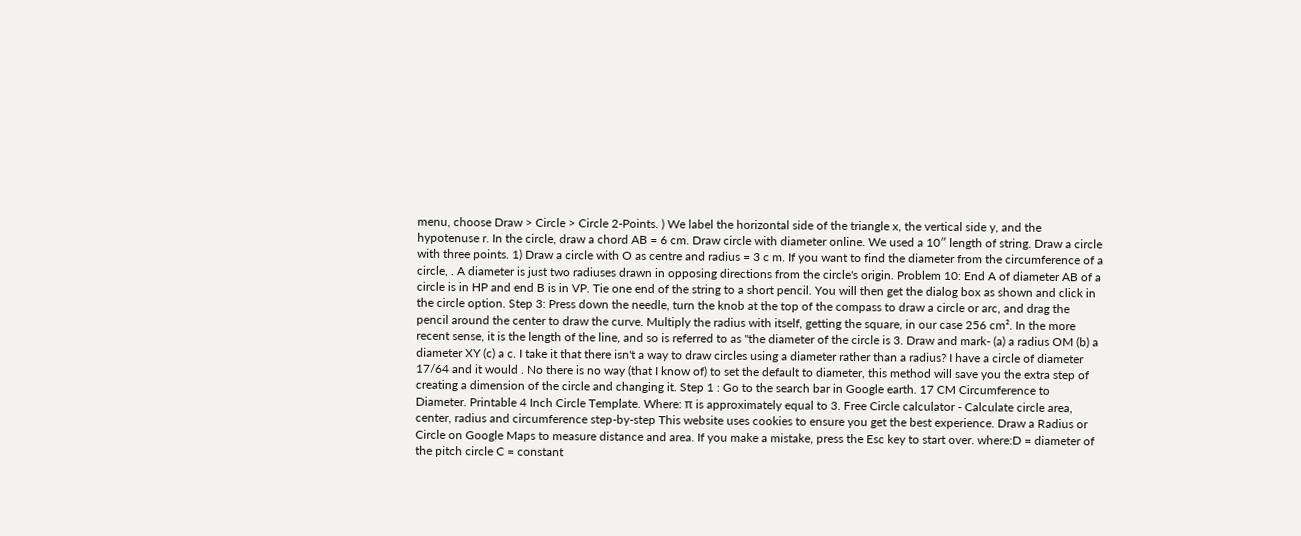menu, choose Draw > Circle > Circle 2-Points. ) We label the horizontal side of the triangle x, the vertical side y, and the hypotenuse r. In the circle, draw a chord AB = 6 cm. Draw circle with diameter online. We used a 10″ length of string. Draw a circle with three points. 1) Draw a circle with O as centre and radius = 3 c m. If you want to find the diameter from the circumference of a circle, . A diameter is just two radiuses drawn in opposing directions from the circle's origin. Problem 10: End A of diameter AB of a circle is in HP and end B is in VP. Tie one end of the string to a short pencil. You will then get the dialog box as shown and click in the circle option. Step 3: Press down the needle, turn the knob at the top of the compass to draw a circle or arc, and drag the pencil around the center to draw the curve. Multiply the radius with itself, getting the square, in our case 256 cm². In the more recent sense, it is the length of the line, and so is referred to as "the diameter of the circle is 3. Draw and mark- (a) a radius OM (b) a diameter XY (c) a c. I take it that there isn't a way to draw circles using a diameter rather than a radius? I have a circle of diameter 17/64 and it would . No there is no way (that I know of) to set the default to diameter, this method will save you the extra step of creating a dimension of the circle and changing it. Step 1 : Go to the search bar in Google earth. 17 CM Circumference to Diameter. Printable 4 Inch Circle Template. Where: π is approximately equal to 3. Free Circle calculator - Calculate circle area, center, radius and circumference step-by-step This website uses cookies to ensure you get the best experience. Draw a Radius or Circle on Google Maps to measure distance and area. If you make a mistake, press the Esc key to start over. where:D = diameter of the pitch circle C = constant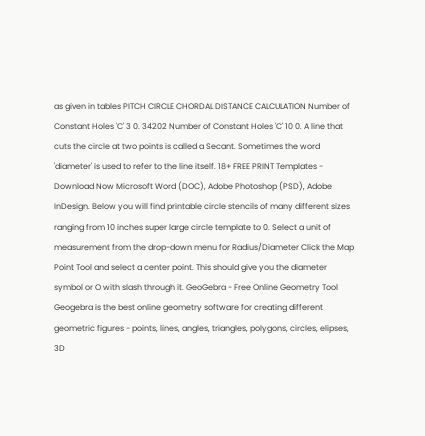as given in tables PITCH CIRCLE CHORDAL DISTANCE CALCULATION Number of Constant Holes 'C' 3 0. 34202 Number of Constant Holes 'C' 10 0. A line that cuts the circle at two points is called a Secant. Sometimes the word 'diameter' is used to refer to the line itself. 18+ FREE PRINT Templates - Download Now Microsoft Word (DOC), Adobe Photoshop (PSD), Adobe InDesign. Below you will find printable circle stencils of many different sizes ranging from 10 inches super large circle template to 0. Select a unit of measurement from the drop-down menu for Radius/Diameter Click the Map Point Tool and select a center point. This should give you the diameter symbol or O with slash through it. GeoGebra - Free Online Geometry Tool Geogebra is the best online geometry software for creating different geometric figures - points, lines, angles, triangles, polygons, circles, elipses, 3D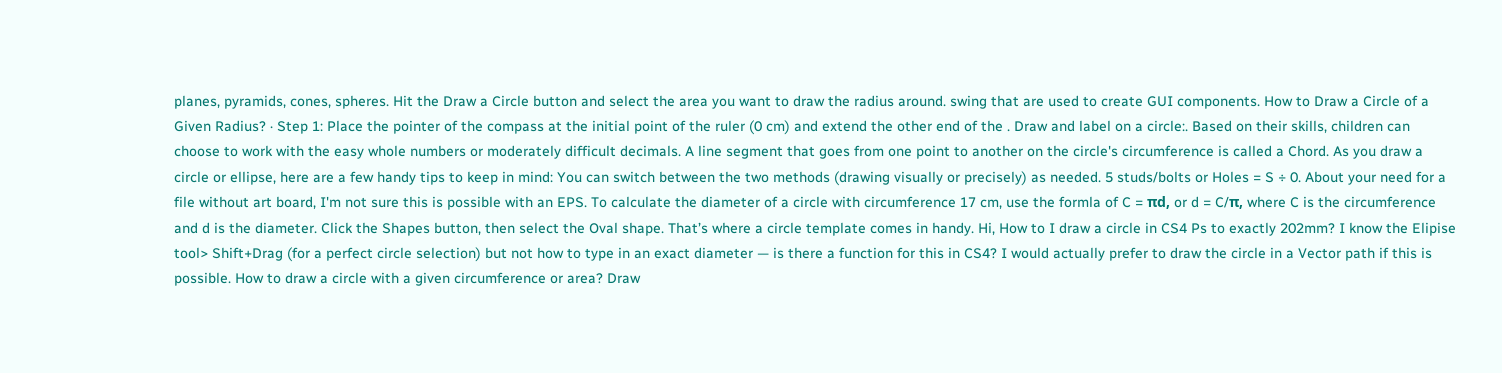planes, pyramids, cones, spheres. Hit the Draw a Circle button and select the area you want to draw the radius around. swing that are used to create GUI components. How to Draw a Circle of a Given Radius? · Step 1: Place the pointer of the compass at the initial point of the ruler (0 cm) and extend the other end of the . Draw and label on a circle:. Based on their skills, children can choose to work with the easy whole numbers or moderately difficult decimals. A line segment that goes from one point to another on the circle's circumference is called a Chord. As you draw a circle or ellipse, here are a few handy tips to keep in mind: You can switch between the two methods (drawing visually or precisely) as needed. 5 studs/bolts or Holes = S ÷ 0. About your need for a file without art board, I'm not sure this is possible with an EPS. To calculate the diameter of a circle with circumference 17 cm, use the formla of C = πd, or d = C/π, where C is the circumference and d is the diameter. Click the Shapes button, then select the Oval shape. That’s where a circle template comes in handy. Hi, How to I draw a circle in CS4 Ps to exactly 202mm? I know the Elipise tool> Shift+Drag (for a perfect circle selection) but not how to type in an exact diameter — is there a function for this in CS4? I would actually prefer to draw the circle in a Vector path if this is possible. How to draw a circle with a given circumference or area? Draw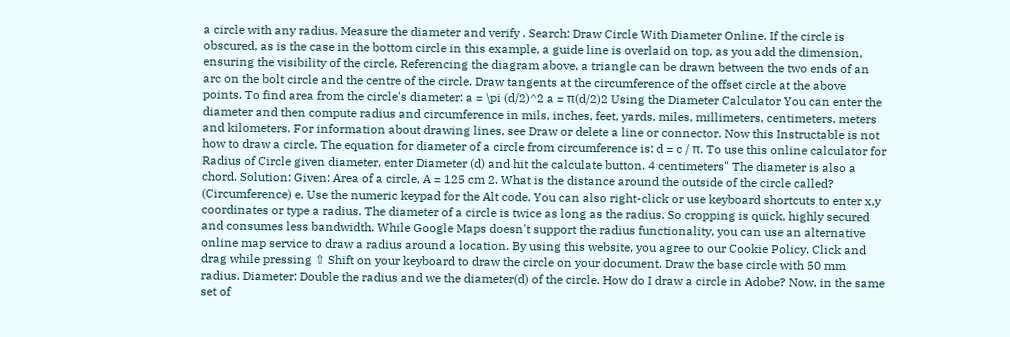a circle with any radius. Measure the diameter and verify . Search: Draw Circle With Diameter Online. If the circle is obscured, as is the case in the bottom circle in this example, a guide line is overlaid on top, as you add the dimension, ensuring the visibility of the circle. Referencing the diagram above, a triangle can be drawn between the two ends of an arc on the bolt circle and the centre of the circle. Draw tangents at the circumference of the offset circle at the above points. To find area from the circle's diameter: a = \pi (d/2)^2 a = π(d/2)2 Using the Diameter Calculator You can enter the diameter and then compute radius and circumference in mils, inches, feet, yards, miles, millimeters, centimeters, meters and kilometers. For information about drawing lines, see Draw or delete a line or connector. Now this Instructable is not how to draw a circle. The equation for diameter of a circle from circumference is: d = c / π. To use this online calculator for Radius of Circle given diameter, enter Diameter (d) and hit the calculate button. 4 centimeters" The diameter is also a chord. Solution: Given: Area of a circle, A = 125 cm 2. What is the distance around the outside of the circle called? (Circumference) e. Use the numeric keypad for the Alt code. You can also right-click or use keyboard shortcuts to enter x,y coordinates or type a radius. The diameter of a circle is twice as long as the radius. So cropping is quick, highly secured and consumes less bandwidth. While Google Maps doesn't support the radius functionality, you can use an alternative online map service to draw a radius around a location. By using this website, you agree to our Cookie Policy. Click and drag while pressing ⇧ Shift on your keyboard to draw the circle on your document. Draw the base circle with 50 mm radius. Diameter: Double the radius and we the diameter(d) of the circle. How do I draw a circle in Adobe? Now, in the same set of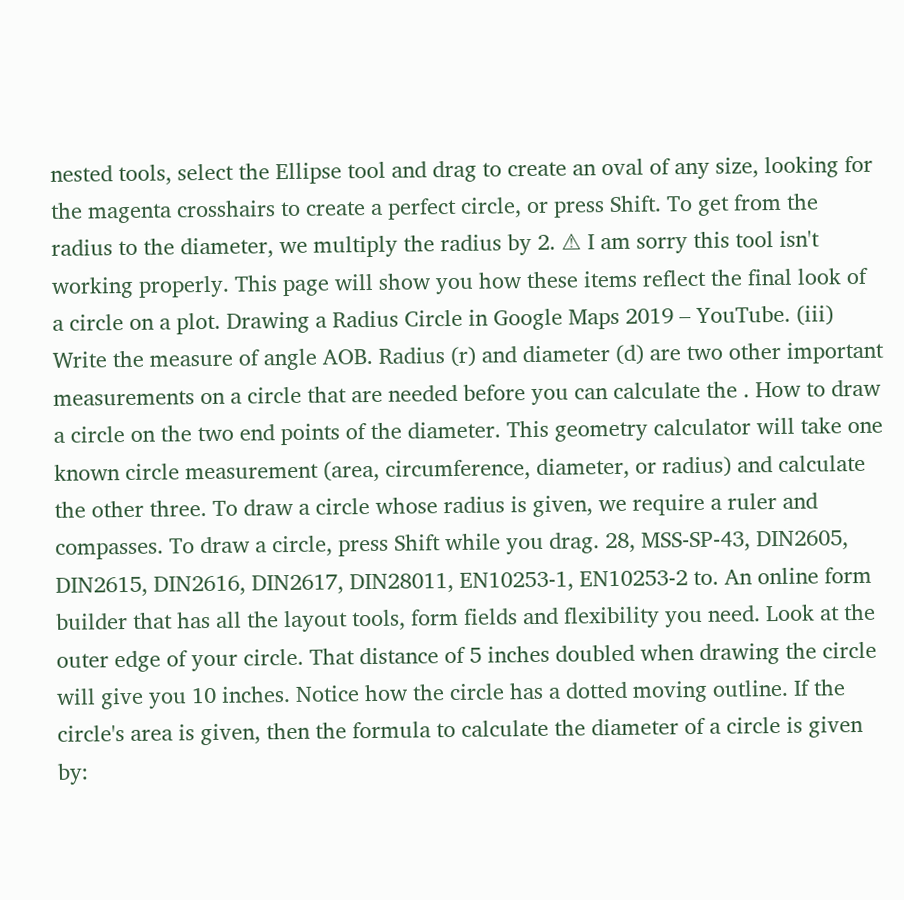nested tools, select the Ellipse tool and drag to create an oval of any size, looking for the magenta crosshairs to create a perfect circle, or press Shift. To get from the radius to the diameter, we multiply the radius by 2. ⚠ I am sorry this tool isn't working properly. This page will show you how these items reflect the final look of a circle on a plot. Drawing a Radius Circle in Google Maps 2019 – YouTube. (iii) Write the measure of angle AOB. Radius (r) and diameter (d) are two other important measurements on a circle that are needed before you can calculate the . How to draw a circle on the two end points of the diameter. This geometry calculator will take one known circle measurement (area, circumference, diameter, or radius) and calculate the other three. To draw a circle whose radius is given, we require a ruler and compasses. To draw a circle, press Shift while you drag. 28, MSS-SP-43, DIN2605, DIN2615, DIN2616, DIN2617, DIN28011, EN10253-1, EN10253-2 to. An online form builder that has all the layout tools, form fields and flexibility you need. Look at the outer edge of your circle. That distance of 5 inches doubled when drawing the circle will give you 10 inches. Notice how the circle has a dotted moving outline. If the circle's area is given, then the formula to calculate the diameter of a circle is given by: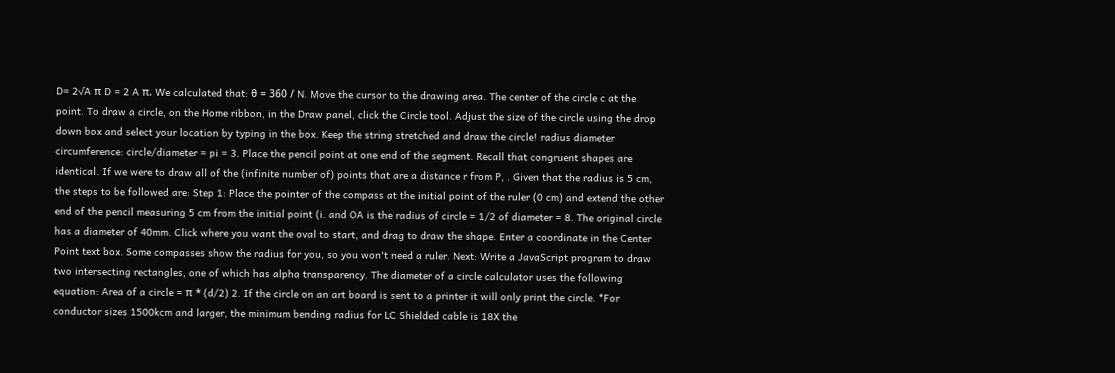D= 2√A π D = 2 A π. We calculated that: θ = 360 / N. Move the cursor to the drawing area. The center of the circle c at the point. To draw a circle, on the Home ribbon, in the Draw panel, click the Circle tool. Adjust the size of the circle using the drop down box and select your location by typing in the box. Keep the string stretched and draw the circle! radius diameter circumference: circle/diameter = pi = 3. Place the pencil point at one end of the segment. Recall that congruent shapes are identical. If we were to draw all of the (infinite number of) points that are a distance r from P, . Given that the radius is 5 cm, the steps to be followed are: Step 1: Place the pointer of the compass at the initial point of the ruler (0 cm) and extend the other end of the pencil measuring 5 cm from the initial point (i. and OA is the radius of circle = 1/2 of diameter = 8. The original circle has a diameter of 40mm. Click where you want the oval to start, and drag to draw the shape. Enter a coordinate in the Center Point text box. Some compasses show the radius for you, so you won't need a ruler. Next: Write a JavaScript program to draw two intersecting rectangles, one of which has alpha transparency. The diameter of a circle calculator uses the following equation: Area of a circle = π * (d/2) 2. If the circle on an art board is sent to a printer it will only print the circle. *For conductor sizes 1500kcm and larger, the minimum bending radius for LC Shielded cable is 18X the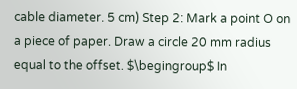cable diameter. 5 cm) Step 2: Mark a point O on a piece of paper. Draw a circle 20 mm radius equal to the offset. $\begingroup$ In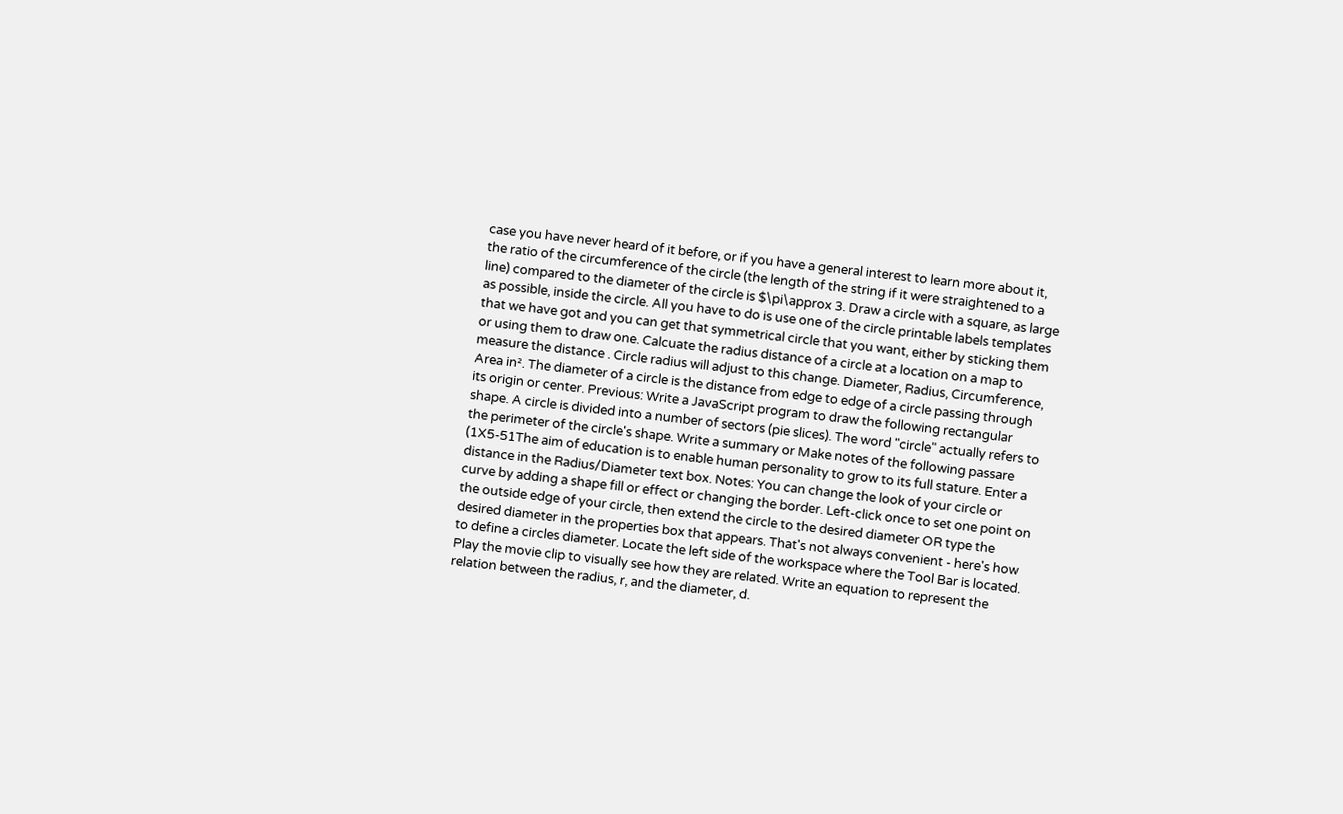case you have never heard of it before, or if you have a general interest to learn more about it, the ratio of the circumference of the circle (the length of the string if it were straightened to a line) compared to the diameter of the circle is $\pi\approx 3. Draw a circle with a square, as large as possible, inside the circle. All you have to do is use one of the circle printable labels templates that we have got and you can get that symmetrical circle that you want, either by sticking them or using them to draw one. Calcuate the radius distance of a circle at a location on a map to measure the distance . Circle radius will adjust to this change. Diameter, Radius, Circumference, Area in². The diameter of a circle is the distance from edge to edge of a circle passing through its origin or center. Previous: Write a JavaScript program to draw the following rectangular shape. A circle is divided into a number of sectors (pie slices). The word "circle" actually refers to the perimeter of the circle's shape. Write a summary or Make notes of the following passare (1X5-51The aim of education is to enable human personality to grow to its full stature. Enter a distance in the Radius/Diameter text box. Notes: You can change the look of your circle or curve by adding a shape fill or effect or changing the border. Left-click once to set one point on the outside edge of your circle, then extend the circle to the desired diameter OR type the desired diameter in the properties box that appears. That's not always convenient - here's how to define a circles diameter. Locate the left side of the workspace where the Tool Bar is located. Play the movie clip to visually see how they are related. Write an equation to represent the relation between the radius, r, and the diameter, d.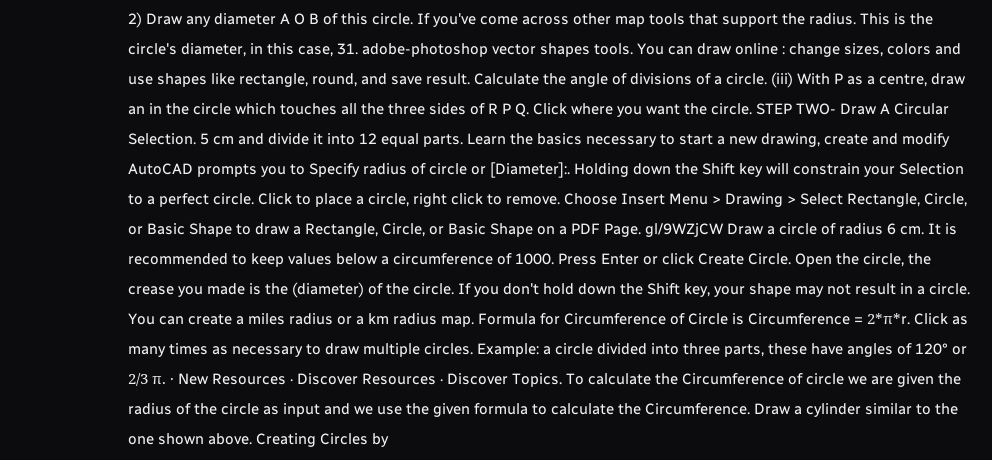2) Draw any diameter A O B of this circle. If you've come across other map tools that support the radius. This is the circle's diameter, in this case, 31. adobe-photoshop vector shapes tools. You can draw online : change sizes, colors and use shapes like rectangle, round, and save result. Calculate the angle of divisions of a circle. (iii) With P as a centre, draw an in the circle which touches all the three sides of R P Q. Click where you want the circle. STEP TWO- Draw A Circular Selection. 5 cm and divide it into 12 equal parts. Learn the basics necessary to start a new drawing, create and modify AutoCAD prompts you to Specify radius of circle or [Diameter]:. Holding down the Shift key will constrain your Selection to a perfect circle. Click to place a circle, right click to remove. Choose Insert Menu > Drawing > Select Rectangle, Circle, or Basic Shape to draw a Rectangle, Circle, or Basic Shape on a PDF Page. gl/9WZjCW Draw a circle of radius 6 cm. It is recommended to keep values below a circumference of 1000. Press Enter or click Create Circle. Open the circle, the crease you made is the (diameter) of the circle. If you don't hold down the Shift key, your shape may not result in a circle. You can create a miles radius or a km radius map. Formula for Circumference of Circle is Circumference = 2*π*r. Click as many times as necessary to draw multiple circles. Example: a circle divided into three parts, these have angles of 120° or 2/3 π. · New Resources · Discover Resources · Discover Topics. To calculate the Circumference of circle we are given the radius of the circle as input and we use the given formula to calculate the Circumference. Draw a cylinder similar to the one shown above. Creating Circles by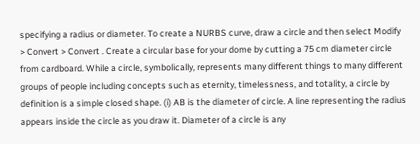specifying a radius or diameter. To create a NURBS curve, draw a circle and then select Modify > Convert > Convert . Create a circular base for your dome by cutting a 75 cm diameter circle from cardboard. While a circle, symbolically, represents many different things to many different groups of people including concepts such as eternity, timelessness, and totality, a circle by definition is a simple closed shape. (i) AB is the diameter of circle. A line representing the radius appears inside the circle as you draw it. Diameter of a circle is any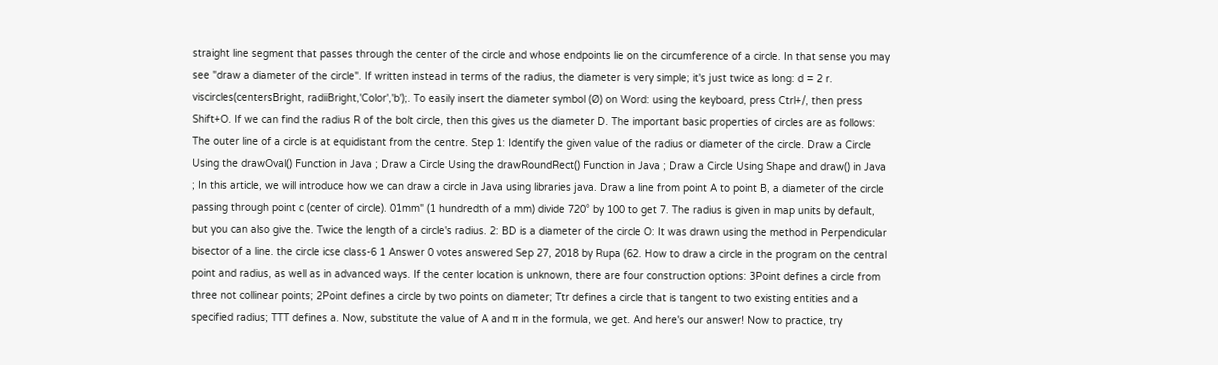straight line segment that passes through the center of the circle and whose endpoints lie on the circumference of a circle. In that sense you may see "draw a diameter of the circle". If written instead in terms of the radius, the diameter is very simple; it's just twice as long: d = 2 r. viscircles(centersBright, radiiBright,'Color','b');. To easily insert the diameter symbol (Ø) on Word: using the keyboard, press Ctrl+/, then press Shift+O. If we can find the radius R of the bolt circle, then this gives us the diameter D. The important basic properties of circles are as follows: The outer line of a circle is at equidistant from the centre. Step 1: Identify the given value of the radius or diameter of the circle. Draw a Circle Using the drawOval() Function in Java ; Draw a Circle Using the drawRoundRect() Function in Java ; Draw a Circle Using Shape and draw() in Java ; In this article, we will introduce how we can draw a circle in Java using libraries java. Draw a line from point A to point B, a diameter of the circle passing through point c (center of circle). 01mm" (1 hundredth of a mm) divide 720° by 100 to get 7. The radius is given in map units by default, but you can also give the. Twice the length of a circle's radius. 2: BD is a diameter of the circle O: It was drawn using the method in Perpendicular bisector of a line. the circle icse class-6 1 Answer 0 votes answered Sep 27, 2018 by Rupa (62. How to draw a circle in the program on the central point and radius, as well as in advanced ways. If the center location is unknown, there are four construction options: 3Point defines a circle from three not collinear points; 2Point defines a circle by two points on diameter; Ttr defines a circle that is tangent to two existing entities and a specified radius; TTT defines a. Now, substitute the value of A and π in the formula, we get. And here's our answer! Now to practice, try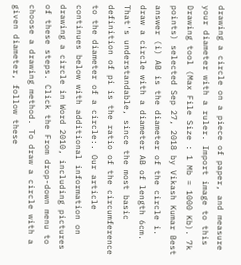drawing a circle on a piece of paper, and measure your diameter with a ruler. Import image to this Drawing tool (Max File Size : 1 Mb = 1000 Kb). 7k points) selected Sep 27, 2018 by Vikash Kumar Best answer (i) AB is the diameter of the circle i. draw a circle with a diameter AB of length 6cm. That's understandable, since the most basic definition of pi is the ratio of the circumference to the diameter of a circle:. Our article continues below with additional information on drawing a circle in Word 2010, including pictures of these steps. Click the From drop-down menu to choose a drawing method. To draw a circle with a given diameter, follow these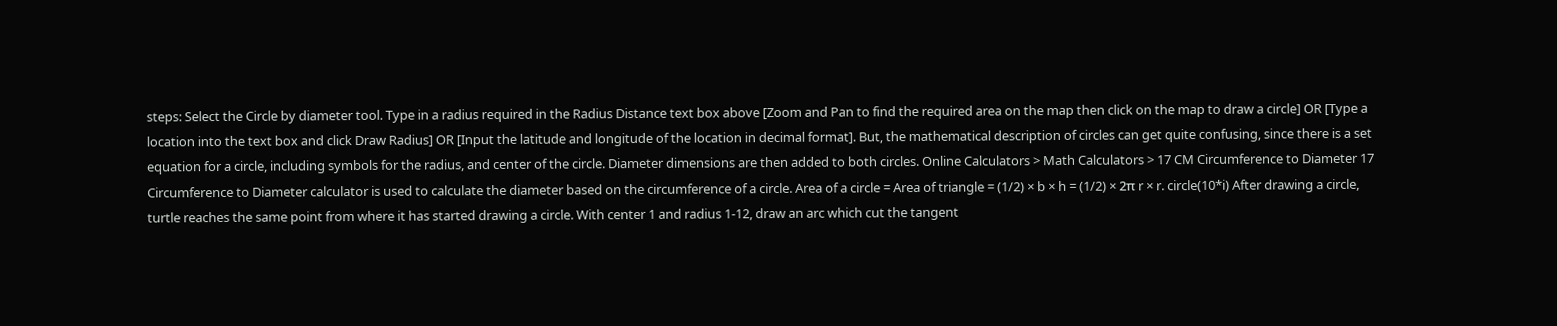steps: Select the Circle by diameter tool. Type in a radius required in the Radius Distance text box above [Zoom and Pan to find the required area on the map then click on the map to draw a circle] OR [Type a location into the text box and click Draw Radius] OR [Input the latitude and longitude of the location in decimal format]. But, the mathematical description of circles can get quite confusing, since there is a set equation for a circle, including symbols for the radius, and center of the circle. Diameter dimensions are then added to both circles. Online Calculators > Math Calculators > 17 CM Circumference to Diameter 17 Circumference to Diameter calculator is used to calculate the diameter based on the circumference of a circle. Area of a circle = Area of triangle = (1/2) × b × h = (1/2) × 2π r × r. circle(10*i) After drawing a circle, turtle reaches the same point from where it has started drawing a circle. With center 1 and radius 1-12, draw an arc which cut the tangent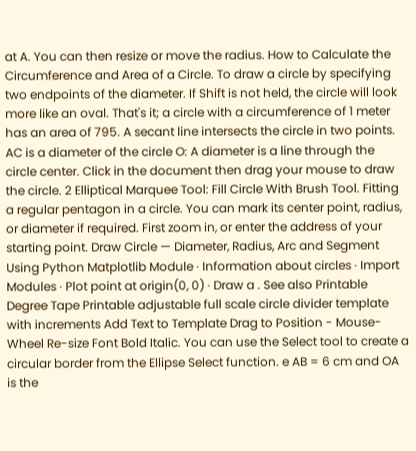at A. You can then resize or move the radius. How to Calculate the Circumference and Area of a Circle. To draw a circle by specifying two endpoints of the diameter. If Shift is not held, the circle will look more like an oval. That's it; a circle with a circumference of 1 meter has an area of 795. A secant line intersects the circle in two points. AC is a diameter of the circle O: A diameter is a line through the circle center. Click in the document then drag your mouse to draw the circle. 2 Elliptical Marquee Tool: Fill Circle With Brush Tool. Fitting a regular pentagon in a circle. You can mark its center point, radius, or diameter if required. First zoom in, or enter the address of your starting point. Draw Circle — Diameter, Radius, Arc and Segment Using Python Matplotlib Module · Information about circles · Import Modules · Plot point at origin(0, 0) · Draw a . See also Printable Degree Tape Printable adjustable full scale circle divider template with increments Add Text to Template Drag to Position - Mouse-Wheel Re-size Font Bold Italic. You can use the Select tool to create a circular border from the Ellipse Select function. e AB = 6 cm and OA is the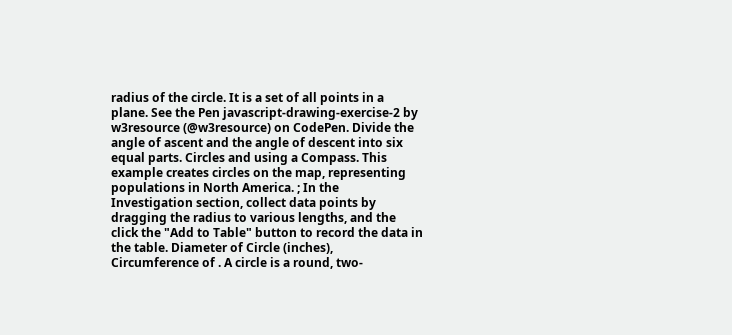radius of the circle. It is a set of all points in a plane. See the Pen javascript-drawing-exercise-2 by w3resource (@w3resource) on CodePen. Divide the angle of ascent and the angle of descent into six equal parts. Circles and using a Compass. This example creates circles on the map, representing populations in North America. ; In the Investigation section, collect data points by dragging the radius to various lengths, and the click the "Add to Table" button to record the data in the table. Diameter of Circle (inches), Circumference of . A circle is a round, two-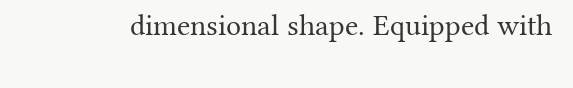dimensional shape. Equipped with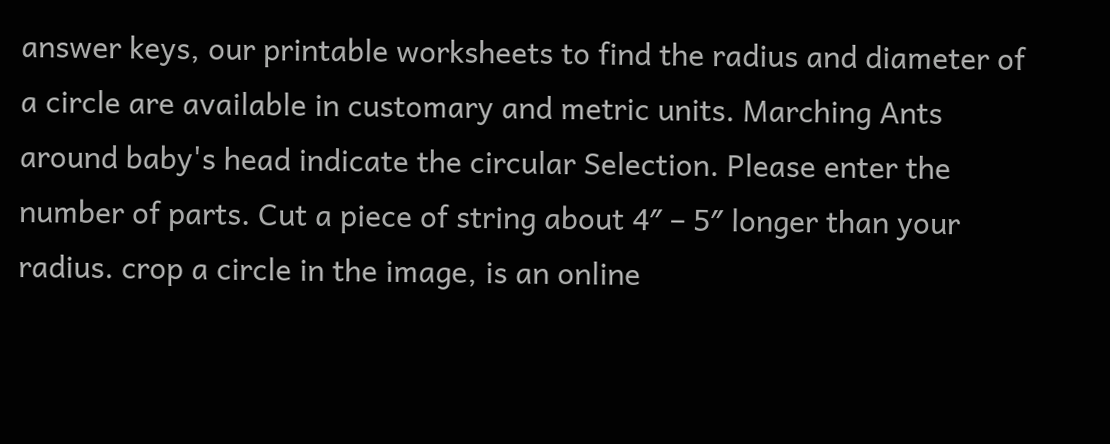answer keys, our printable worksheets to find the radius and diameter of a circle are available in customary and metric units. Marching Ants around baby's head indicate the circular Selection. Please enter the number of parts. Cut a piece of string about 4″ – 5″ longer than your radius. crop a circle in the image, is an online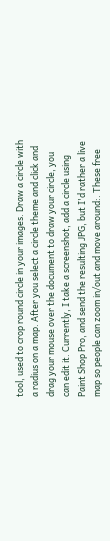tool, used to crop round circle in your images. Draw a circle with a radius on a map. After you select a circle theme and click and drag your mouse over the document to draw your circle, you can edit it. Currently, I take a screenshot, add a circle using Paint Shop Pro, and send the resulting JPG, but I'd rather a live map so people can zoom in/out and move around:. These free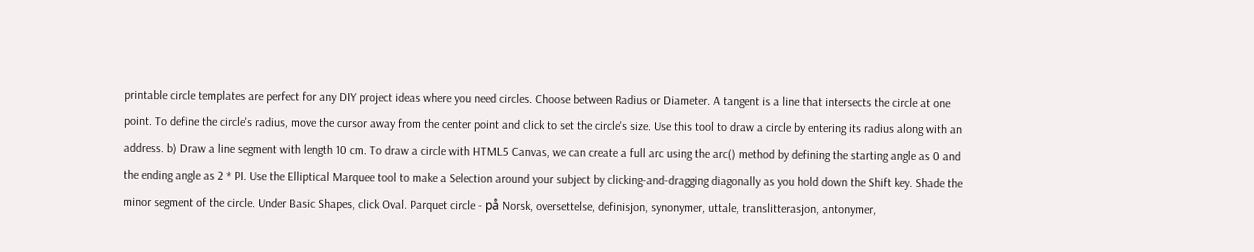printable circle templates are perfect for any DIY project ideas where you need circles. Choose between Radius or Diameter. A tangent is a line that intersects the circle at one point. To define the circle's radius, move the cursor away from the center point and click to set the circle's size. Use this tool to draw a circle by entering its radius along with an address. b) Draw a line segment with length 10 cm. To draw a circle with HTML5 Canvas, we can create a full arc using the arc() method by defining the starting angle as 0 and the ending angle as 2 * PI. Use the Elliptical Marquee tool to make a Selection around your subject by clicking-and-dragging diagonally as you hold down the Shift key. Shade the minor segment of the circle. Under Basic Shapes, click Oval. Parquet circle - på Norsk, oversettelse, definisjon, synonymer, uttale, translitterasjon, antonymer,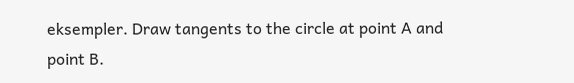eksempler. Draw tangents to the circle at point A and point B.